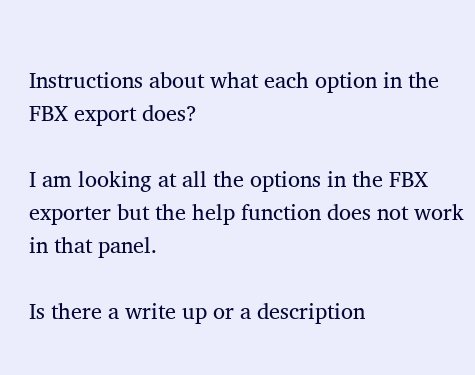Instructions about what each option in the FBX export does?

I am looking at all the options in the FBX exporter but the help function does not work in that panel.

Is there a write up or a description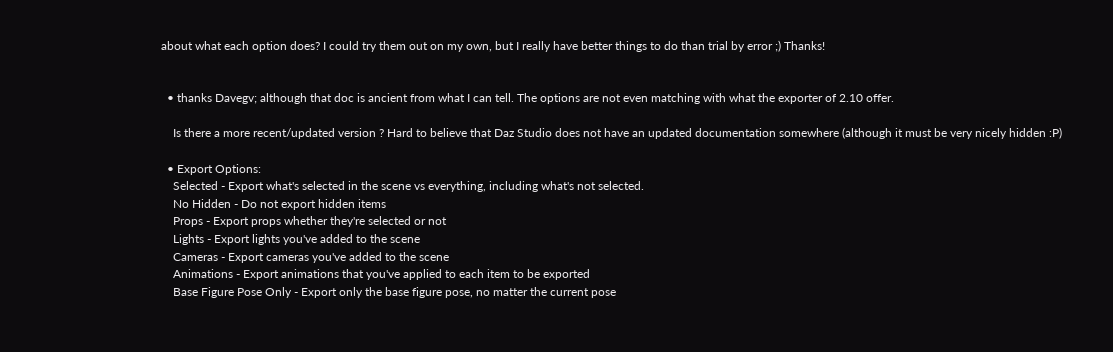about what each option does? I could try them out on my own, but I really have better things to do than trial by error ;) Thanks!


  • thanks Davegv; although that doc is ancient from what I can tell. The options are not even matching with what the exporter of 2.10 offer.

    Is there a more recent/updated version ? Hard to believe that Daz Studio does not have an updated documentation somewhere (although it must be very nicely hidden :P)

  • Export Options:
    Selected - Export what's selected in the scene vs everything, including what's not selected.
    No Hidden - Do not export hidden items
    Props - Export props whether they're selected or not
    Lights - Export lights you've added to the scene
    Cameras - Export cameras you've added to the scene
    Animations - Export animations that you've applied to each item to be exported
    Base Figure Pose Only - Export only the base figure pose, no matter the current pose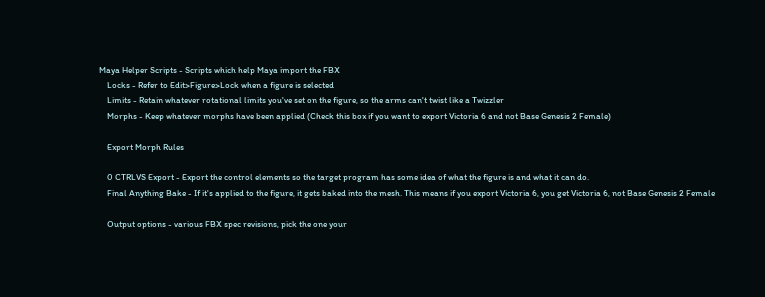Maya Helper Scripts - Scripts which help Maya import the FBX
    Locks - Refer to Edit>Figure>Lock when a figure is selected
    Limits - Retain whatever rotational limits you've set on the figure, so the arms can't twist like a Twizzler
    Morphs - Keep whatever morphs have been applied (Check this box if you want to export Victoria 6 and not Base Genesis 2 Female)

    Export Morph Rules

    0 CTRLVS Export - Export the control elements so the target program has some idea of what the figure is and what it can do.
    Final Anything Bake - If it's applied to the figure, it gets baked into the mesh. This means if you export Victoria 6, you get Victoria 6, not Base Genesis 2 Female

    Output options - various FBX spec revisions, pick the one your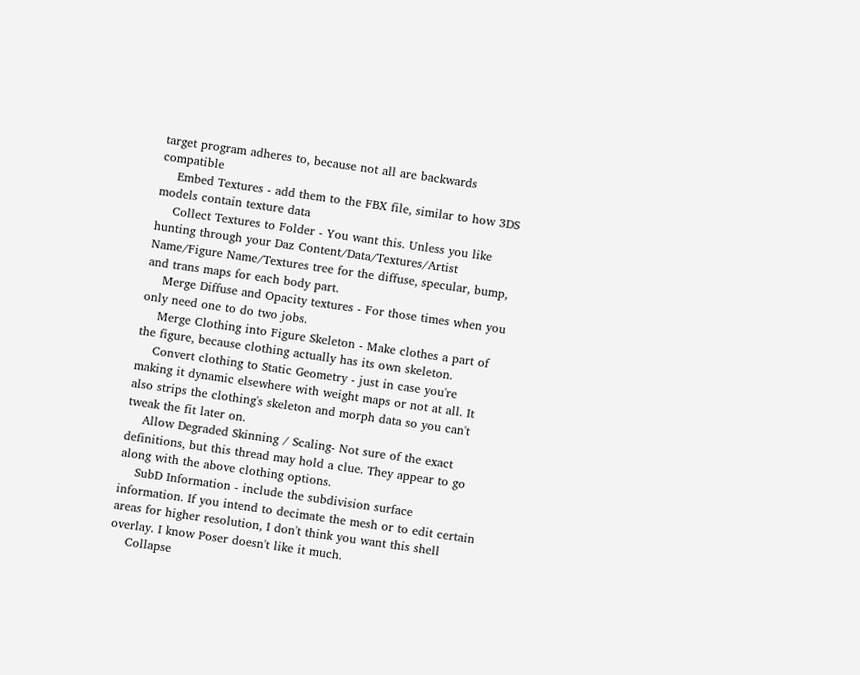target program adheres to, because not all are backwards compatible
    Embed Textures - add them to the FBX file, similar to how 3DS models contain texture data
    Collect Textures to Folder - You want this. Unless you like hunting through your Daz Content/Data/Textures/Artist Name/Figure Name/Textures tree for the diffuse, specular, bump, and trans maps for each body part.
    Merge Diffuse and Opacity textures - For those times when you only need one to do two jobs.
    Merge Clothing into Figure Skeleton - Make clothes a part of the figure, because clothing actually has its own skeleton.
    Convert clothing to Static Geometry - just in case you're making it dynamic elsewhere with weight maps or not at all. It also strips the clothing's skeleton and morph data so you can't tweak the fit later on.
    Allow Degraded Skinning / Scaling- Not sure of the exact definitions, but this thread may hold a clue. They appear to go along with the above clothing options.
    SubD Information - include the subdivision surface information. If you intend to decimate the mesh or to edit certain areas for higher resolution, I don't think you want this shell overlay. I know Poser doesn't like it much.
    Collapse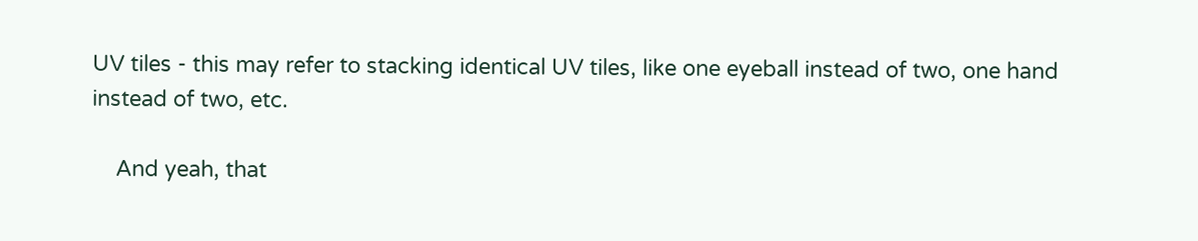UV tiles - this may refer to stacking identical UV tiles, like one eyeball instead of two, one hand instead of two, etc.

    And yeah, that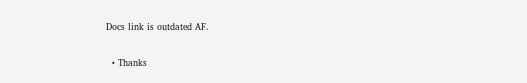Docs link is outdated AF.

  • Thanks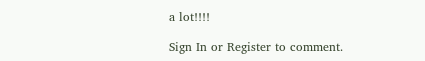a lot!!!!

Sign In or Register to comment.